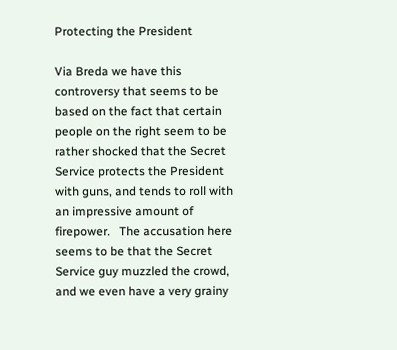Protecting the President

Via Breda we have this controversy that seems to be based on the fact that certain people on the right seem to be rather shocked that the Secret Service protects the President with guns, and tends to roll with an impressive amount of firepower.   The accusation here seems to be that the Secret Service guy muzzled the crowd, and we even have a very grainy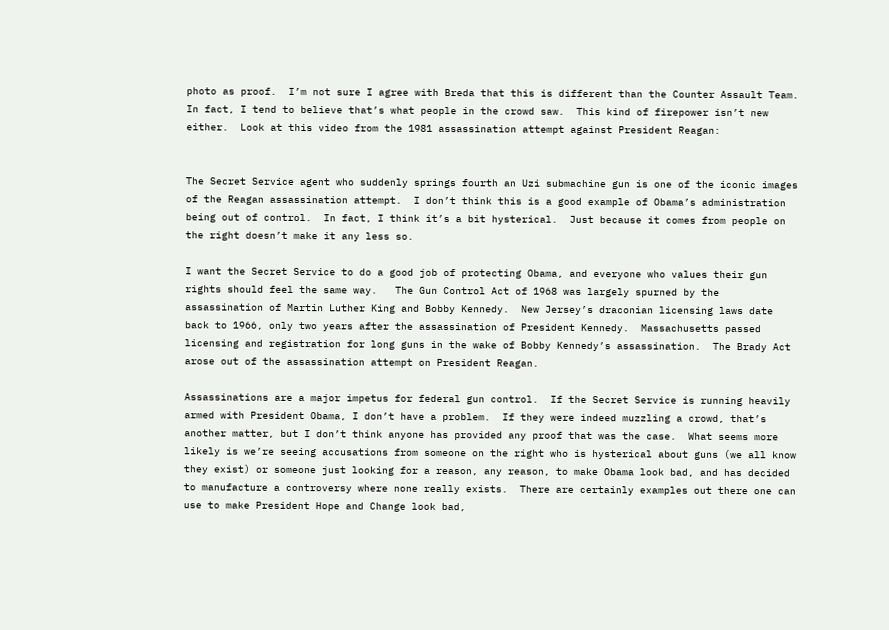photo as proof.  I’m not sure I agree with Breda that this is different than the Counter Assault Team.  In fact, I tend to believe that’s what people in the crowd saw.  This kind of firepower isn’t new either.  Look at this video from the 1981 assassination attempt against President Reagan:


The Secret Service agent who suddenly springs fourth an Uzi submachine gun is one of the iconic images of the Reagan assassination attempt.  I don’t think this is a good example of Obama’s administration being out of control.  In fact, I think it’s a bit hysterical.  Just because it comes from people on the right doesn’t make it any less so.

I want the Secret Service to do a good job of protecting Obama, and everyone who values their gun rights should feel the same way.   The Gun Control Act of 1968 was largely spurned by the assassination of Martin Luther King and Bobby Kennedy.  New Jersey’s draconian licensing laws date back to 1966, only two years after the assassination of President Kennedy.  Massachusetts passed licensing and registration for long guns in the wake of Bobby Kennedy’s assassination.  The Brady Act arose out of the assassination attempt on President Reagan.

Assassinations are a major impetus for federal gun control.  If the Secret Service is running heavily armed with President Obama, I don’t have a problem.  If they were indeed muzzling a crowd, that’s another matter, but I don’t think anyone has provided any proof that was the case.  What seems more likely is we’re seeing accusations from someone on the right who is hysterical about guns (we all know they exist) or someone just looking for a reason, any reason, to make Obama look bad, and has decided to manufacture a controversy where none really exists.  There are certainly examples out there one can use to make President Hope and Change look bad,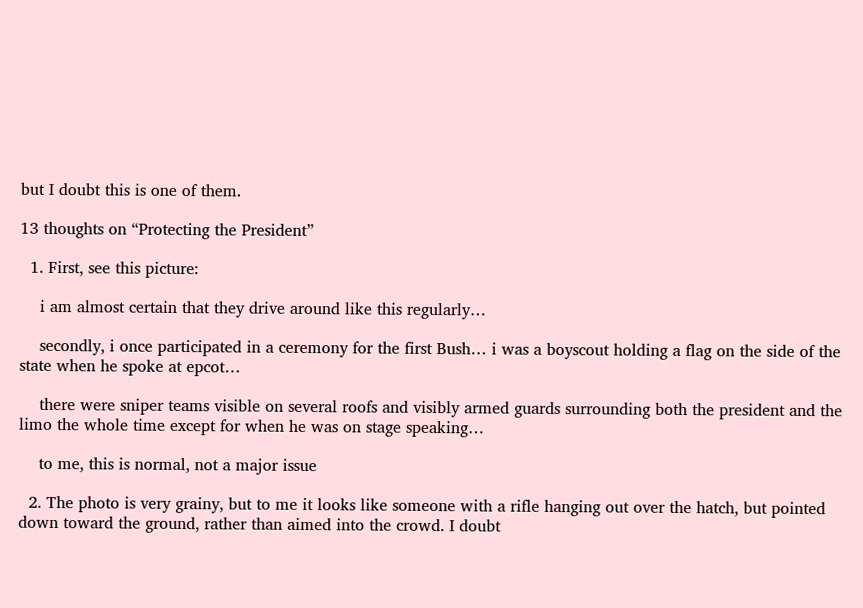but I doubt this is one of them.

13 thoughts on “Protecting the President”

  1. First, see this picture:

    i am almost certain that they drive around like this regularly…

    secondly, i once participated in a ceremony for the first Bush… i was a boyscout holding a flag on the side of the state when he spoke at epcot…

    there were sniper teams visible on several roofs and visibly armed guards surrounding both the president and the limo the whole time except for when he was on stage speaking…

    to me, this is normal, not a major issue

  2. The photo is very grainy, but to me it looks like someone with a rifle hanging out over the hatch, but pointed down toward the ground, rather than aimed into the crowd. I doubt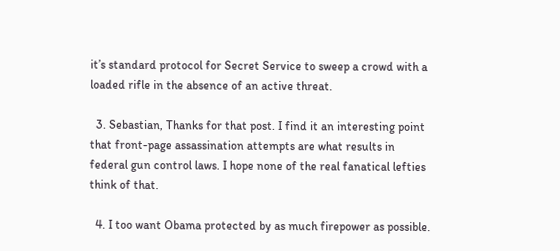it’s standard protocol for Secret Service to sweep a crowd with a loaded rifle in the absence of an active threat.

  3. Sebastian, Thanks for that post. I find it an interesting point that front-page assassination attempts are what results in federal gun control laws. I hope none of the real fanatical lefties think of that.

  4. I too want Obama protected by as much firepower as possible.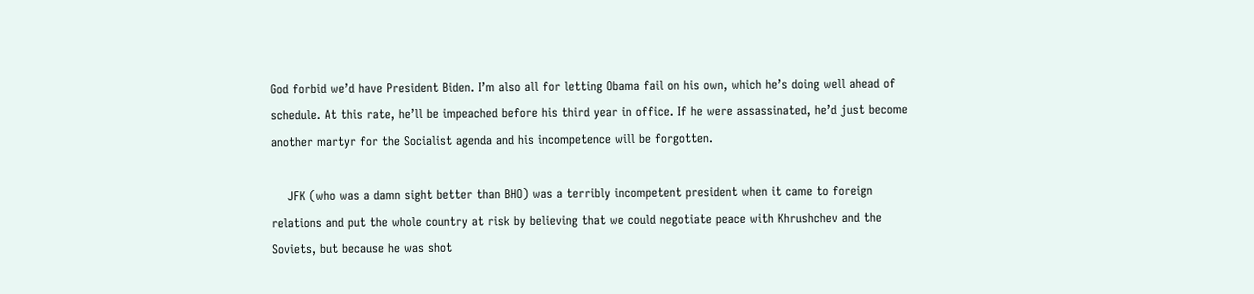God forbid we’d have President Biden. I’m also all for letting Obama fail on his own, which he’s doing well ahead of schedule. At this rate, he’ll be impeached before his third year in office. If he were assassinated, he’d just become another martyr for the Socialist agenda and his incompetence will be forgotten.

    JFK (who was a damn sight better than BHO) was a terribly incompetent president when it came to foreign relations and put the whole country at risk by believing that we could negotiate peace with Khrushchev and the Soviets, but because he was shot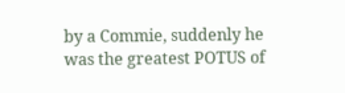by a Commie, suddenly he was the greatest POTUS of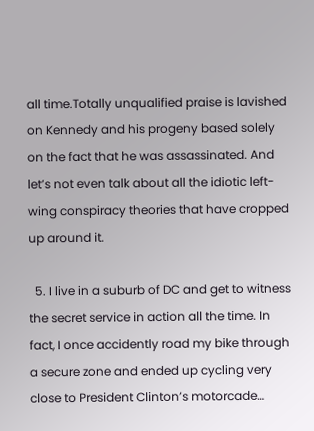all time.Totally unqualified praise is lavished on Kennedy and his progeny based solely on the fact that he was assassinated. And let’s not even talk about all the idiotic left-wing conspiracy theories that have cropped up around it.

  5. I live in a suburb of DC and get to witness the secret service in action all the time. In fact, I once accidently road my bike through a secure zone and ended up cycling very close to President Clinton’s motorcade…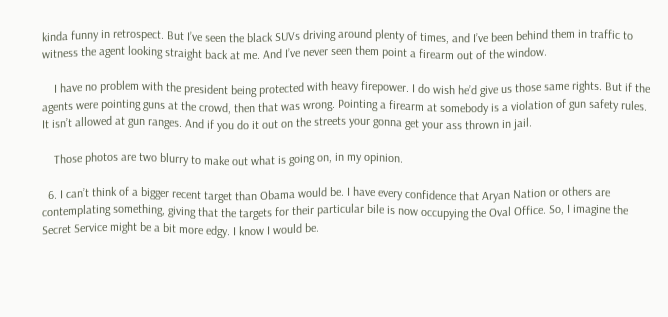kinda funny in retrospect. But I’ve seen the black SUVs driving around plenty of times, and I’ve been behind them in traffic to witness the agent looking straight back at me. And I’ve never seen them point a firearm out of the window.

    I have no problem with the president being protected with heavy firepower. I do wish he’d give us those same rights. But if the agents were pointing guns at the crowd, then that was wrong. Pointing a firearm at somebody is a violation of gun safety rules. It isn’t allowed at gun ranges. And if you do it out on the streets your gonna get your ass thrown in jail.

    Those photos are two blurry to make out what is going on, in my opinion.

  6. I can’t think of a bigger recent target than Obama would be. I have every confidence that Aryan Nation or others are contemplating something, giving that the targets for their particular bile is now occupying the Oval Office. So, I imagine the Secret Service might be a bit more edgy. I know I would be.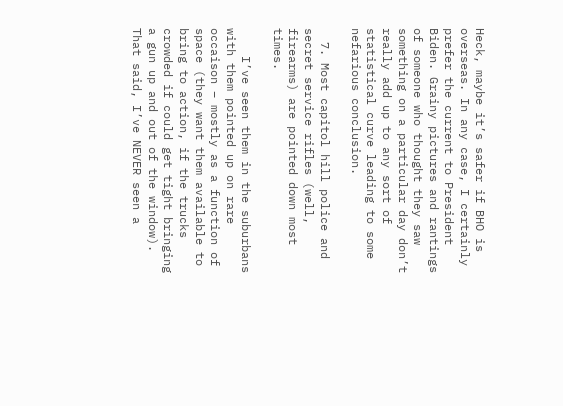Heck, maybe it’s safer if BHO is overseas. In any case, I certainly prefer the current to President Biden. Grainy pictures and rantings of someone who thought they saw something on a particular day don’t really add up to any sort of statistical curve leading to some nefarious conclusion.

  7. Most capitol hill police and secret service rifles (well, firearms) are pointed down most times.

    I’ve seen them in the suburbans with them pointed up on rare occaison – mostly as a function of space (they want them available to bring to action, if the trucks crowded if could get tight bringing a gun up and out of the window). That said, I’ve NEVER seen a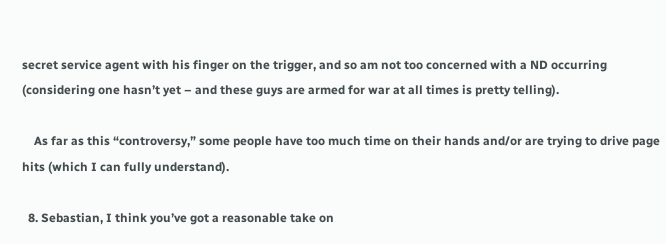secret service agent with his finger on the trigger, and so am not too concerned with a ND occurring (considering one hasn’t yet – and these guys are armed for war at all times is pretty telling).

    As far as this “controversy,” some people have too much time on their hands and/or are trying to drive page hits (which I can fully understand).

  8. Sebastian, I think you’ve got a reasonable take on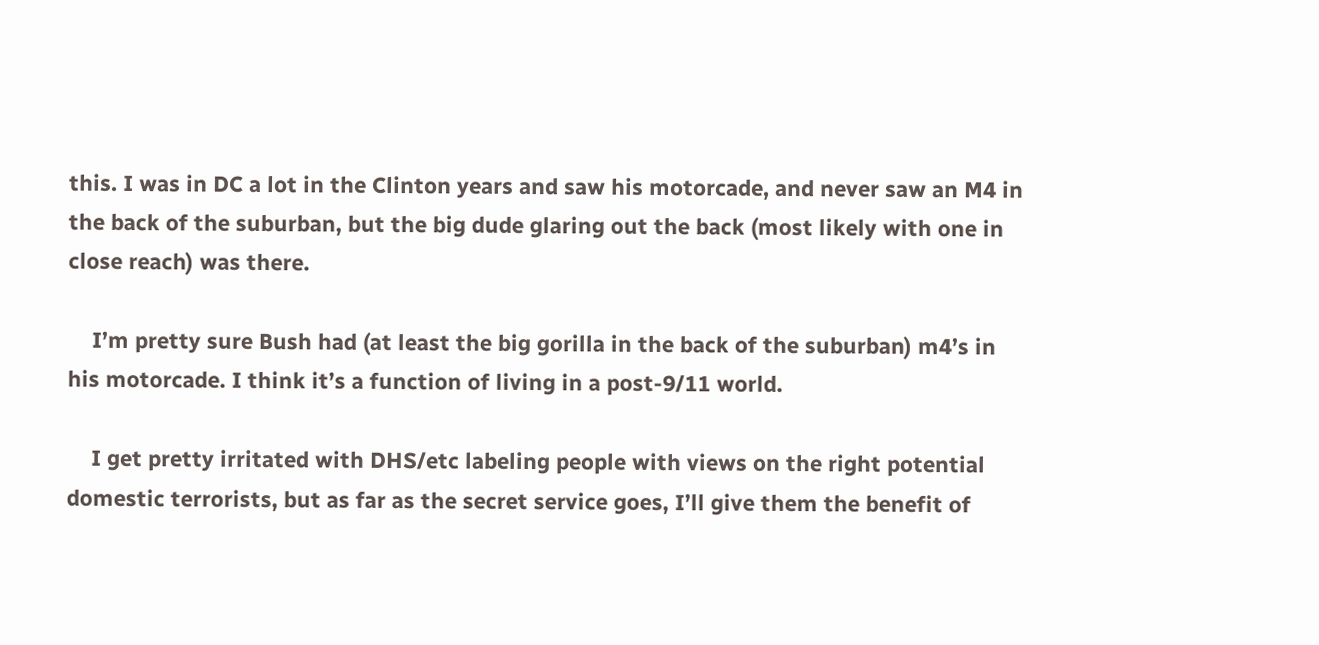this. I was in DC a lot in the Clinton years and saw his motorcade, and never saw an M4 in the back of the suburban, but the big dude glaring out the back (most likely with one in close reach) was there.

    I’m pretty sure Bush had (at least the big gorilla in the back of the suburban) m4’s in his motorcade. I think it’s a function of living in a post-9/11 world.

    I get pretty irritated with DHS/etc labeling people with views on the right potential domestic terrorists, but as far as the secret service goes, I’ll give them the benefit of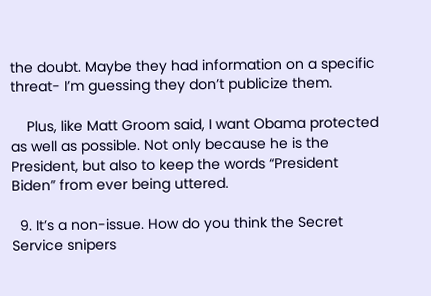the doubt. Maybe they had information on a specific threat- I’m guessing they don’t publicize them.

    Plus, like Matt Groom said, I want Obama protected as well as possible. Not only because he is the President, but also to keep the words “President Biden” from ever being uttered.

  9. It’s a non-issue. How do you think the Secret Service snipers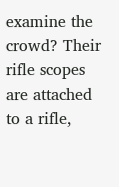examine the crowd? Their rifle scopes are attached to a rifle,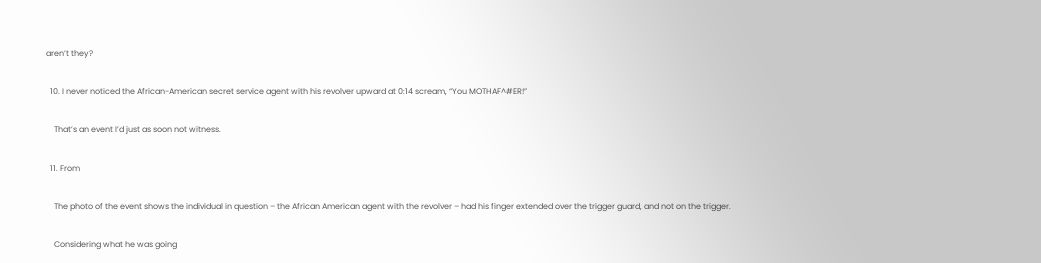aren’t they?

  10. I never noticed the African-American secret service agent with his revolver upward at 0:14 scream, “You MOTHAF^#ER!”

    That’s an event I’d just as soon not witness.

  11. From

    The photo of the event shows the individual in question – the African American agent with the revolver – had his finger extended over the trigger guard, and not on the trigger.

    Considering what he was going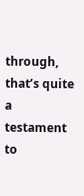through, that’s quite a testament to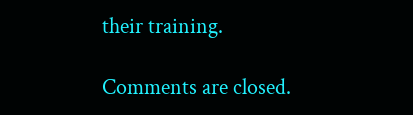their training.

Comments are closed.